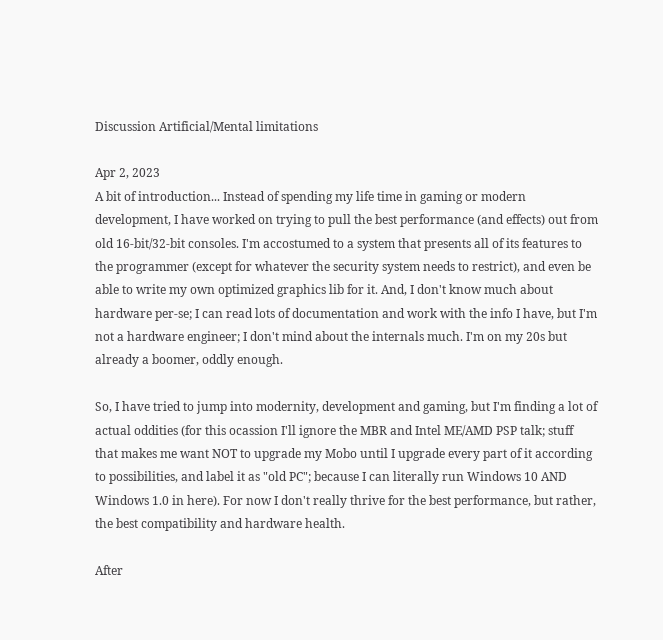Discussion Artificial/Mental limitations

Apr 2, 2023
A bit of introduction... Instead of spending my life time in gaming or modern development, I have worked on trying to pull the best performance (and effects) out from old 16-bit/32-bit consoles. I'm accostumed to a system that presents all of its features to the programmer (except for whatever the security system needs to restrict), and even be able to write my own optimized graphics lib for it. And, I don't know much about hardware per-se; I can read lots of documentation and work with the info I have, but I'm not a hardware engineer; I don't mind about the internals much. I'm on my 20s but already a boomer, oddly enough.

So, I have tried to jump into modernity, development and gaming, but I'm finding a lot of actual oddities (for this ocassion I'll ignore the MBR and Intel ME/AMD PSP talk; stuff that makes me want NOT to upgrade my Mobo until I upgrade every part of it according to possibilities, and label it as "old PC"; because I can literally run Windows 10 AND Windows 1.0 in here). For now I don't really thrive for the best performance, but rather, the best compatibility and hardware health.

After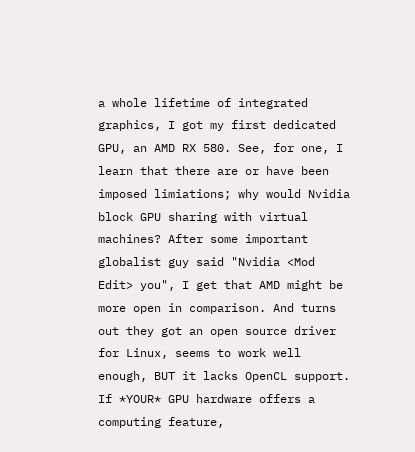a whole lifetime of integrated graphics, I got my first dedicated GPU, an AMD RX 580. See, for one, I learn that there are or have been imposed limiations; why would Nvidia block GPU sharing with virtual machines? After some important globalist guy said "Nvidia <Mod Edit> you", I get that AMD might be more open in comparison. And turns out they got an open source driver for Linux, seems to work well enough, BUT it lacks OpenCL support. If *YOUR* GPU hardware offers a computing feature,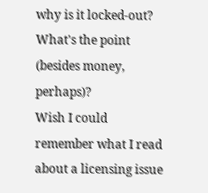why is it locked-out? What's the point (besides money, perhaps)?
Wish I could remember what I read about a licensing issue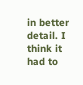in better detail. I think it had to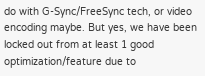do with G-Sync/FreeSync tech, or video encoding maybe. But yes, we have been locked out from at least 1 good optimization/feature due to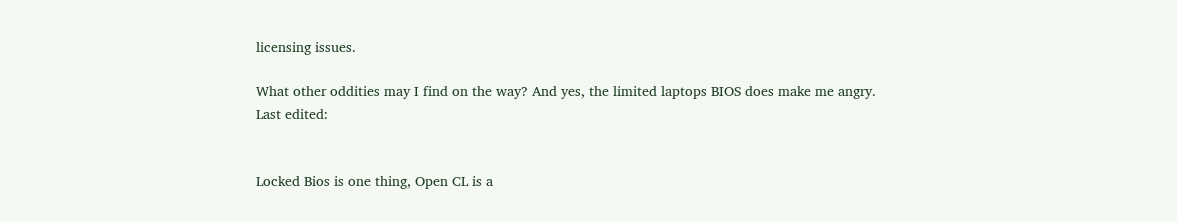licensing issues.

What other oddities may I find on the way? And yes, the limited laptops BIOS does make me angry.
Last edited:


Locked Bios is one thing, Open CL is a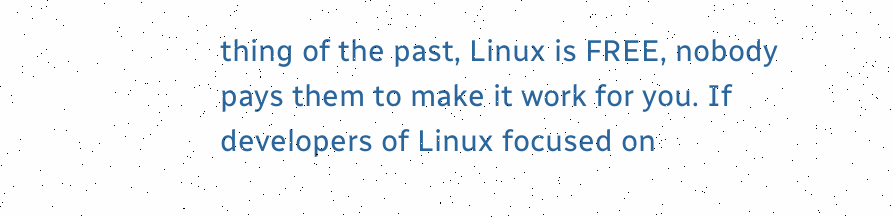thing of the past, Linux is FREE, nobody pays them to make it work for you. If developers of Linux focused on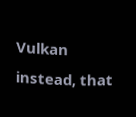Vulkan instead, that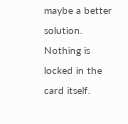maybe a better solution. Nothing is locked in the card itself.